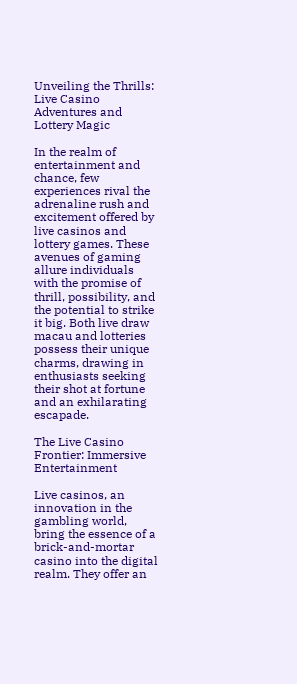Unveiling the Thrills: Live Casino Adventures and Lottery Magic

In the realm of entertainment and chance, few experiences rival the adrenaline rush and excitement offered by live casinos and lottery games. These avenues of gaming allure individuals with the promise of thrill, possibility, and the potential to strike it big. Both live draw macau and lotteries possess their unique charms, drawing in enthusiasts seeking their shot at fortune and an exhilarating escapade.

The Live Casino Frontier: Immersive Entertainment

Live casinos, an innovation in the gambling world, bring the essence of a brick-and-mortar casino into the digital realm. They offer an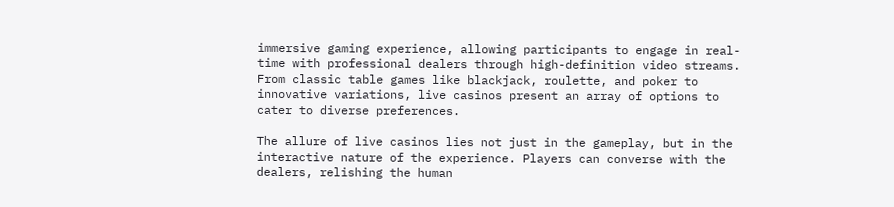immersive gaming experience, allowing participants to engage in real-time with professional dealers through high-definition video streams. From classic table games like blackjack, roulette, and poker to innovative variations, live casinos present an array of options to cater to diverse preferences.

The allure of live casinos lies not just in the gameplay, but in the interactive nature of the experience. Players can converse with the dealers, relishing the human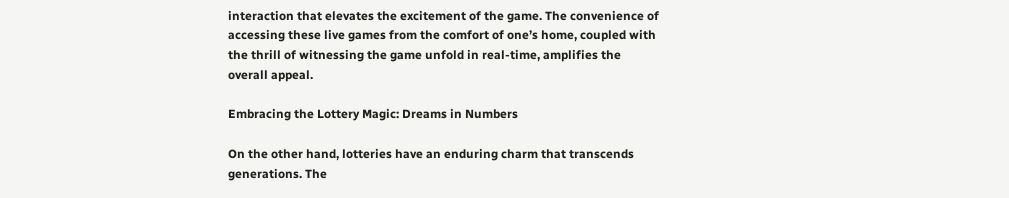interaction that elevates the excitement of the game. The convenience of accessing these live games from the comfort of one’s home, coupled with the thrill of witnessing the game unfold in real-time, amplifies the overall appeal.

Embracing the Lottery Magic: Dreams in Numbers

On the other hand, lotteries have an enduring charm that transcends generations. The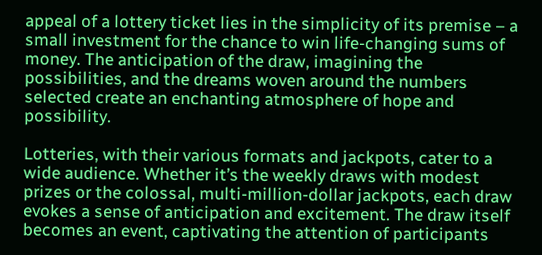appeal of a lottery ticket lies in the simplicity of its premise – a small investment for the chance to win life-changing sums of money. The anticipation of the draw, imagining the possibilities, and the dreams woven around the numbers selected create an enchanting atmosphere of hope and possibility.

Lotteries, with their various formats and jackpots, cater to a wide audience. Whether it’s the weekly draws with modest prizes or the colossal, multi-million-dollar jackpots, each draw evokes a sense of anticipation and excitement. The draw itself becomes an event, captivating the attention of participants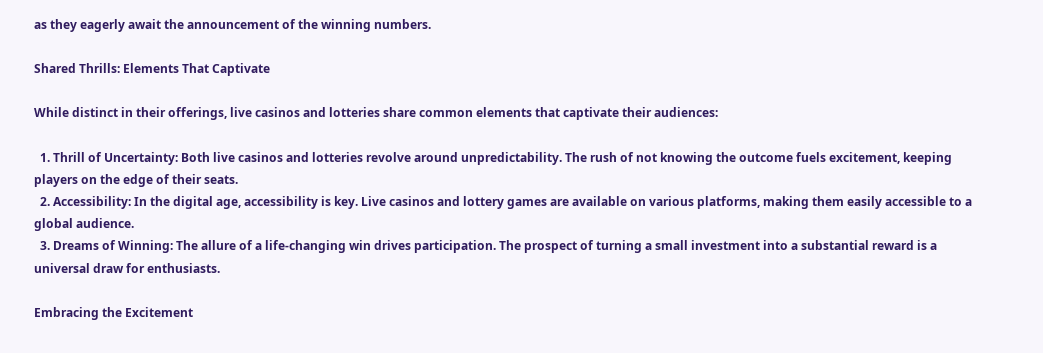as they eagerly await the announcement of the winning numbers.

Shared Thrills: Elements That Captivate

While distinct in their offerings, live casinos and lotteries share common elements that captivate their audiences:

  1. Thrill of Uncertainty: Both live casinos and lotteries revolve around unpredictability. The rush of not knowing the outcome fuels excitement, keeping players on the edge of their seats.
  2. Accessibility: In the digital age, accessibility is key. Live casinos and lottery games are available on various platforms, making them easily accessible to a global audience.
  3. Dreams of Winning: The allure of a life-changing win drives participation. The prospect of turning a small investment into a substantial reward is a universal draw for enthusiasts.

Embracing the Excitement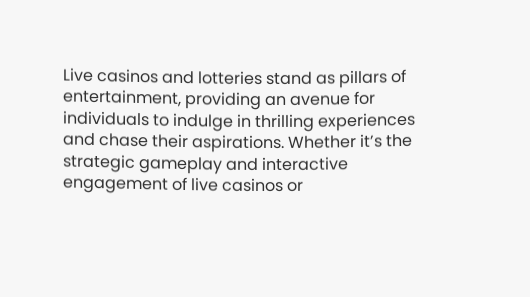Live casinos and lotteries stand as pillars of entertainment, providing an avenue for individuals to indulge in thrilling experiences and chase their aspirations. Whether it’s the strategic gameplay and interactive engagement of live casinos or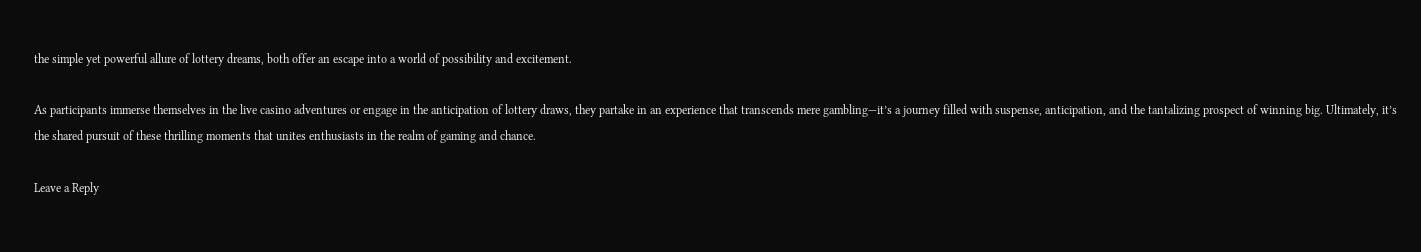the simple yet powerful allure of lottery dreams, both offer an escape into a world of possibility and excitement.

As participants immerse themselves in the live casino adventures or engage in the anticipation of lottery draws, they partake in an experience that transcends mere gambling—it’s a journey filled with suspense, anticipation, and the tantalizing prospect of winning big. Ultimately, it’s the shared pursuit of these thrilling moments that unites enthusiasts in the realm of gaming and chance.

Leave a Reply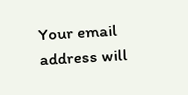Your email address will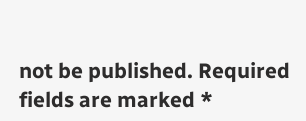not be published. Required fields are marked *